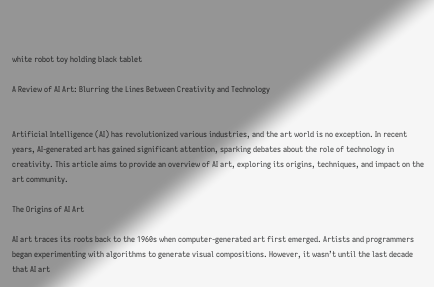white robot toy holding black tablet

A Review of AI Art: Blurring the Lines Between Creativity and Technology


Artificial Intelligence (AI) has revolutionized various industries, and the art world is no exception. In recent years, AI-generated art has gained significant attention, sparking debates about the role of technology in creativity. This article aims to provide an overview of AI art, exploring its origins, techniques, and impact on the art community.

The Origins of AI Art

AI art traces its roots back to the 1960s when computer-generated art first emerged. Artists and programmers began experimenting with algorithms to generate visual compositions. However, it wasn’t until the last decade that AI art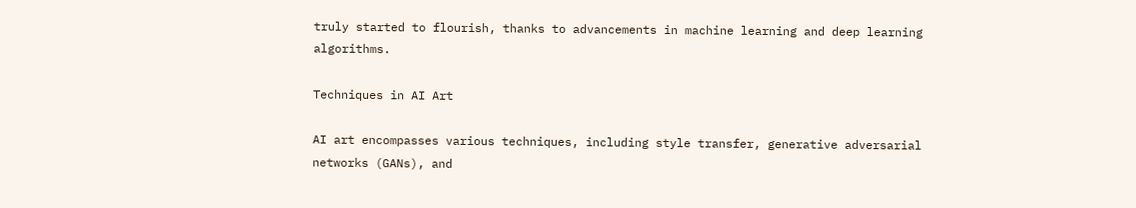truly started to flourish, thanks to advancements in machine learning and deep learning algorithms.

Techniques in AI Art

AI art encompasses various techniques, including style transfer, generative adversarial networks (GANs), and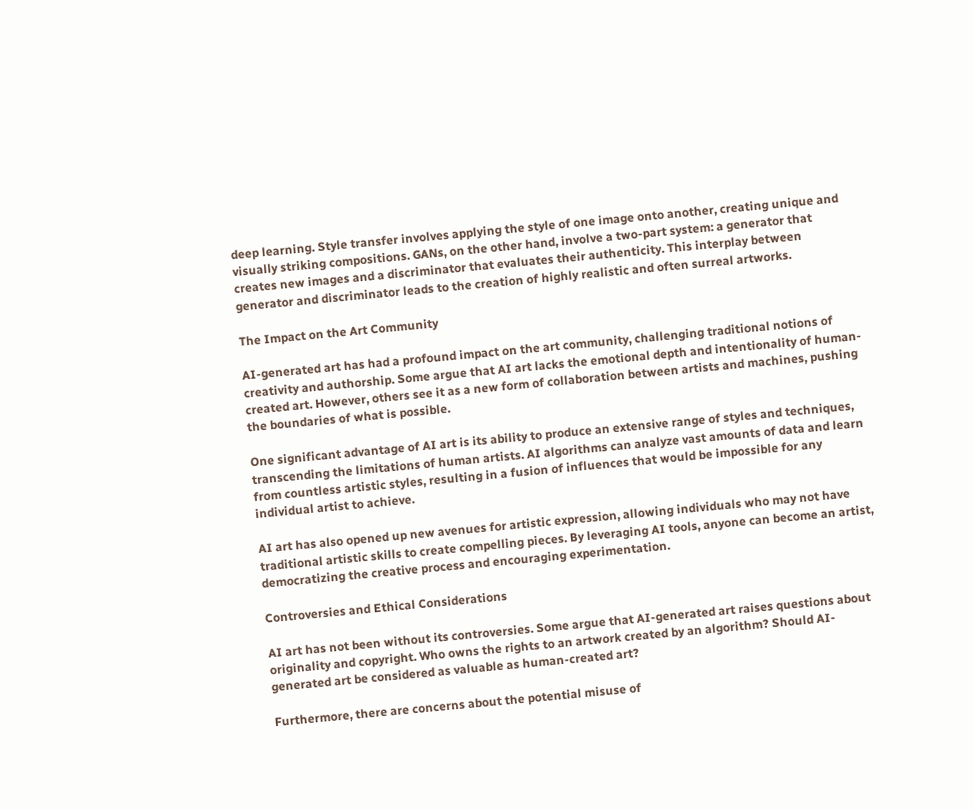deep learning. Style transfer involves applying the style of one image onto another, creating unique and visually striking compositions. GANs, on the other hand, involve a two-part system: a generator that creates new images and a discriminator that evaluates their authenticity. This interplay between generator and discriminator leads to the creation of highly realistic and often surreal artworks.

The Impact on the Art Community

AI-generated art has had a profound impact on the art community, challenging traditional notions of creativity and authorship. Some argue that AI art lacks the emotional depth and intentionality of human-created art. However, others see it as a new form of collaboration between artists and machines, pushing the boundaries of what is possible.

One significant advantage of AI art is its ability to produce an extensive range of styles and techniques, transcending the limitations of human artists. AI algorithms can analyze vast amounts of data and learn from countless artistic styles, resulting in a fusion of influences that would be impossible for any individual artist to achieve.

AI art has also opened up new avenues for artistic expression, allowing individuals who may not have traditional artistic skills to create compelling pieces. By leveraging AI tools, anyone can become an artist, democratizing the creative process and encouraging experimentation.

Controversies and Ethical Considerations

AI art has not been without its controversies. Some argue that AI-generated art raises questions about originality and copyright. Who owns the rights to an artwork created by an algorithm? Should AI-generated art be considered as valuable as human-created art?

Furthermore, there are concerns about the potential misuse of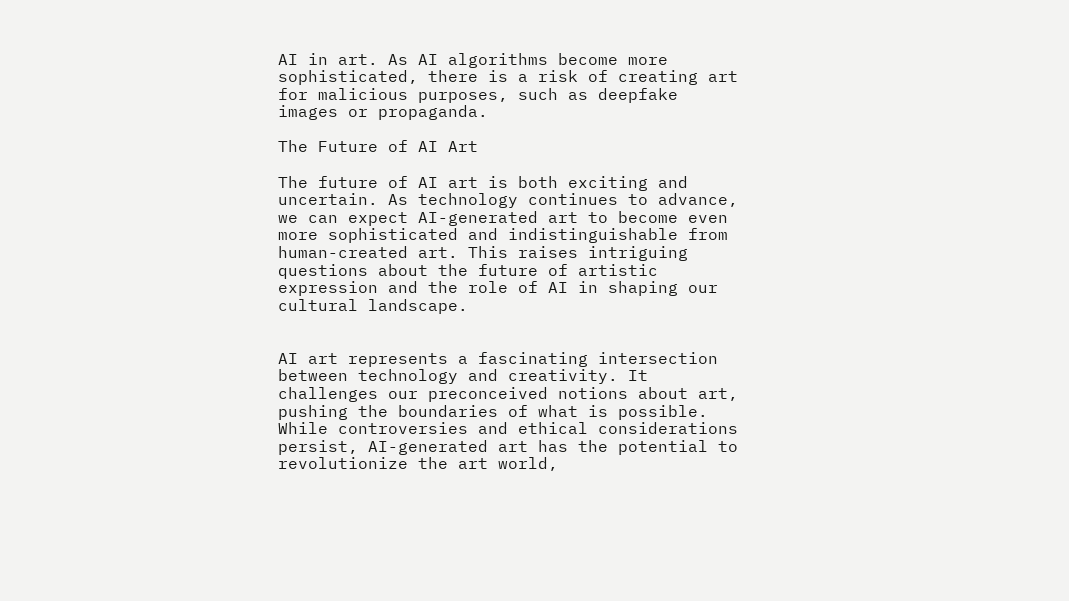AI in art. As AI algorithms become more sophisticated, there is a risk of creating art for malicious purposes, such as deepfake images or propaganda.

The Future of AI Art

The future of AI art is both exciting and uncertain. As technology continues to advance, we can expect AI-generated art to become even more sophisticated and indistinguishable from human-created art. This raises intriguing questions about the future of artistic expression and the role of AI in shaping our cultural landscape.


AI art represents a fascinating intersection between technology and creativity. It challenges our preconceived notions about art, pushing the boundaries of what is possible. While controversies and ethical considerations persist, AI-generated art has the potential to revolutionize the art world,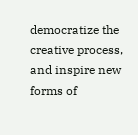democratize the creative process, and inspire new forms of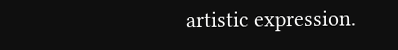artistic expression.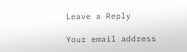Leave a Reply

Your email address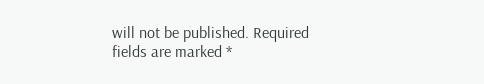will not be published. Required fields are marked *